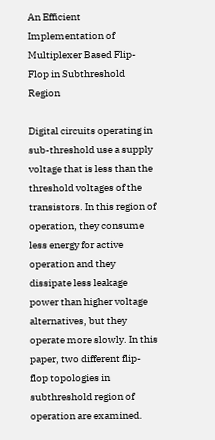An Efficient Implementation of Multiplexer Based Flip-Flop in Subthreshold Region

Digital circuits operating in sub-threshold use a supply voltage that is less than the threshold voltages of the transistors. In this region of operation, they consume less energy for active operation and they dissipate less leakage power than higher voltage alternatives, but they operate more slowly. In this paper, two different flip-flop topologies in subthreshold region of operation are examined.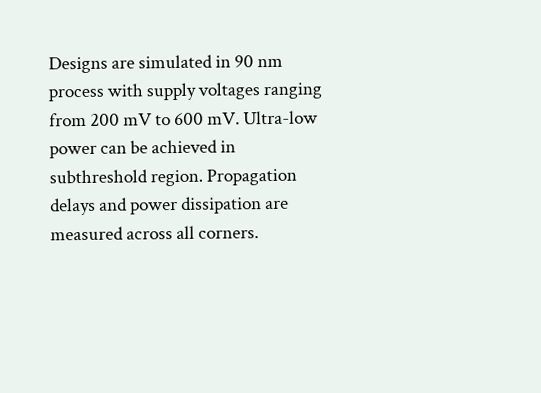Designs are simulated in 90 nm process with supply voltages ranging from 200 mV to 600 mV. Ultra-low power can be achieved in subthreshold region. Propagation delays and power dissipation are measured across all corners.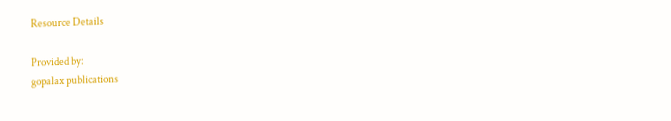Resource Details

Provided by:
gopalax publications